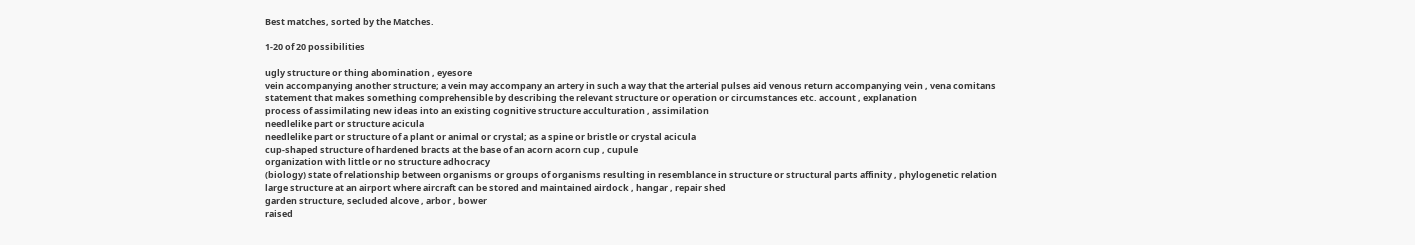Best matches, sorted by the Matches.

1-20 of 20 possibilities

ugly structure or thing abomination , eyesore
vein accompanying another structure; a vein may accompany an artery in such a way that the arterial pulses aid venous return accompanying vein , vena comitans
statement that makes something comprehensible by describing the relevant structure or operation or circumstances etc. account , explanation
process of assimilating new ideas into an existing cognitive structure acculturation , assimilation
needlelike part or structure acicula
needlelike part or structure of a plant or animal or crystal; as a spine or bristle or crystal acicula
cup-shaped structure of hardened bracts at the base of an acorn acorn cup , cupule
organization with little or no structure adhocracy
(biology) state of relationship between organisms or groups of organisms resulting in resemblance in structure or structural parts affinity , phylogenetic relation
large structure at an airport where aircraft can be stored and maintained airdock , hangar , repair shed
garden structure, secluded alcove , arbor , bower
raised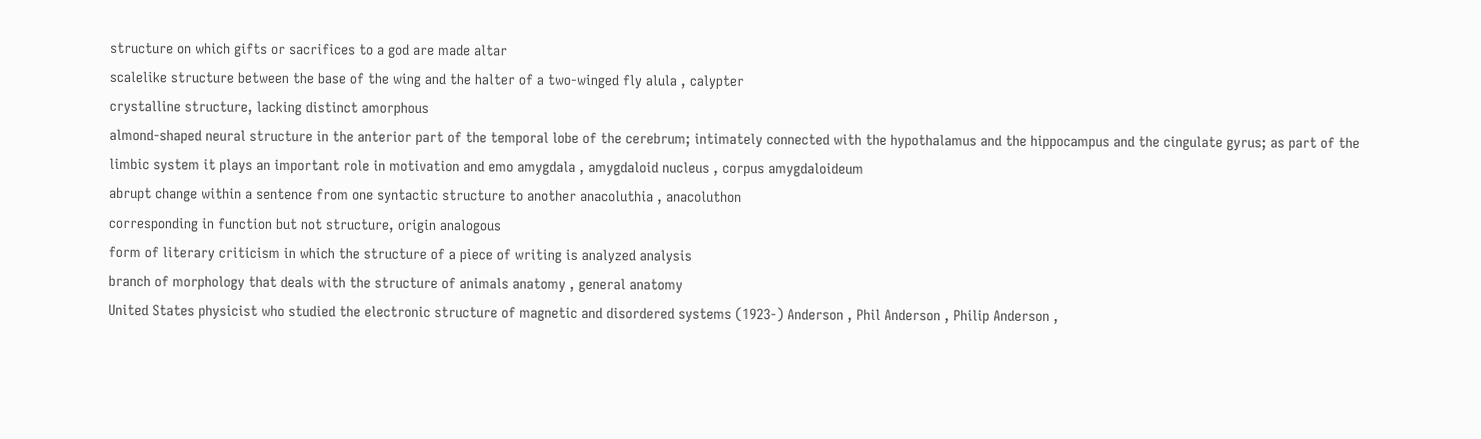structure on which gifts or sacrifices to a god are made altar
scalelike structure between the base of the wing and the halter of a two-winged fly alula , calypter
crystalline structure, lacking distinct amorphous
almond-shaped neural structure in the anterior part of the temporal lobe of the cerebrum; intimately connected with the hypothalamus and the hippocampus and the cingulate gyrus; as part of the limbic system it plays an important role in motivation and emo amygdala , amygdaloid nucleus , corpus amygdaloideum
abrupt change within a sentence from one syntactic structure to another anacoluthia , anacoluthon
corresponding in function but not structure, origin analogous
form of literary criticism in which the structure of a piece of writing is analyzed analysis
branch of morphology that deals with the structure of animals anatomy , general anatomy
United States physicist who studied the electronic structure of magnetic and disordered systems (1923-) Anderson , Phil Anderson , Philip Anderson ,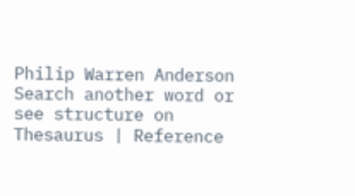Philip Warren Anderson
Search another word or see structure on Thesaurus | Reference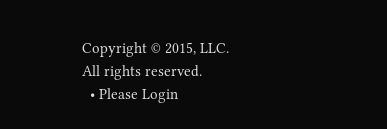Copyright © 2015, LLC. All rights reserved.
  • Please Login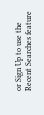or Sign Up to use the Recent Searches feature